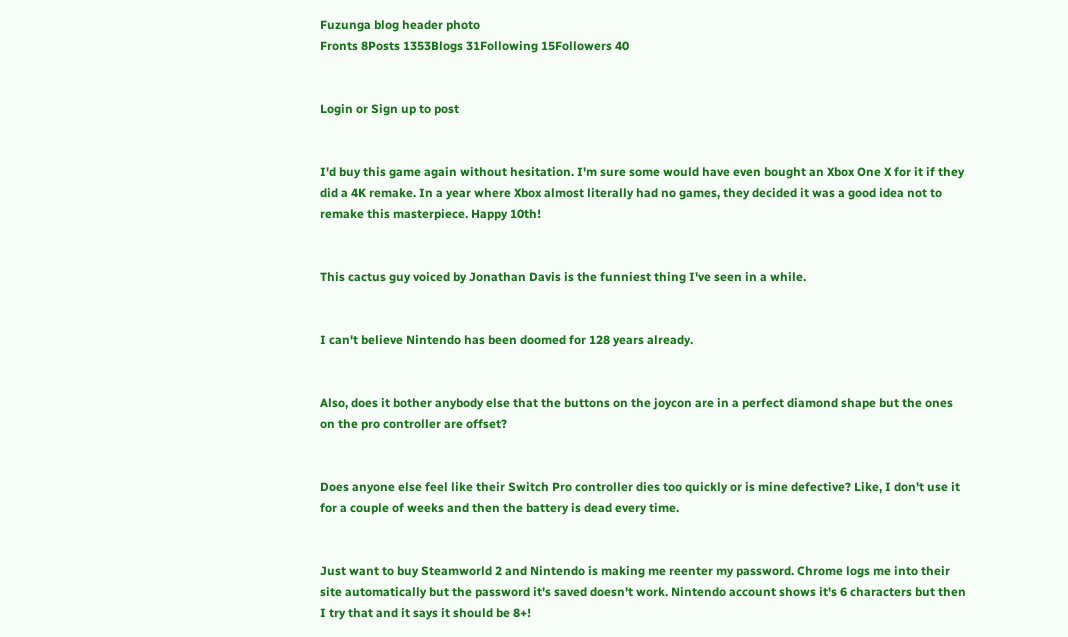Fuzunga blog header photo
Fronts 8Posts 1353Blogs 31Following 15Followers 40


Login or Sign up to post


I'd buy this game again without hesitation. I'm sure some would have even bought an Xbox One X for it if they did a 4K remake. In a year where Xbox almost literally had no games, they decided it was a good idea not to remake this masterpiece. Happy 10th!


This cactus guy voiced by Jonathan Davis is the funniest thing I've seen in a while.


I can't believe Nintendo has been doomed for 128 years already.


Also, does it bother anybody else that the buttons on the joycon are in a perfect diamond shape but the ones on the pro controller are offset?


Does anyone else feel like their Switch Pro controller dies too quickly or is mine defective? Like, I don't use it for a couple of weeks and then the battery is dead every time.


Just want to buy Steamworld 2 and Nintendo is making me reenter my password. Chrome logs me into their site automatically but the password it's saved doesn't work. Nintendo account shows it's 6 characters but then I try that and it says it should be 8+!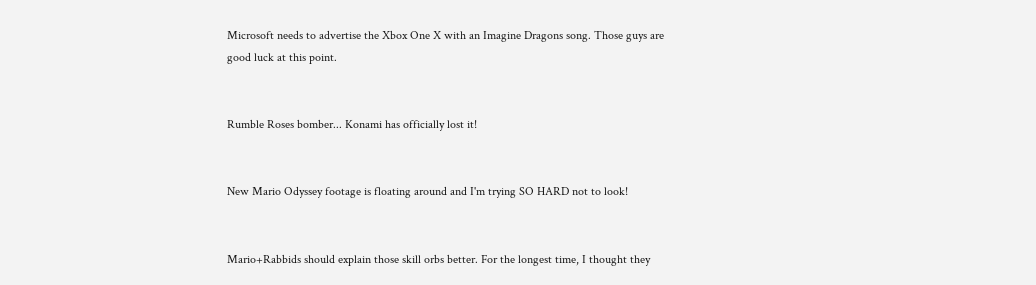Microsoft needs to advertise the Xbox One X with an Imagine Dragons song. Those guys are good luck at this point.


Rumble Roses bomber... Konami has officially lost it!


New Mario Odyssey footage is floating around and I'm trying SO HARD not to look!


Mario+Rabbids should explain those skill orbs better. For the longest time, I thought they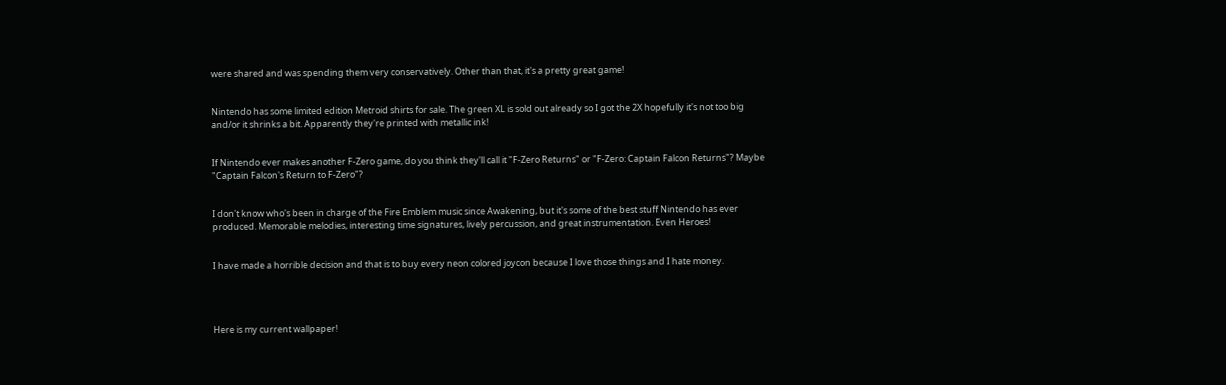were shared and was spending them very conservatively. Other than that, it's a pretty great game!


Nintendo has some limited edition Metroid shirts for sale. The green XL is sold out already so I got the 2X hopefully it's not too big and/or it shrinks a bit. Apparently they're printed with metallic ink!


If Nintendo ever makes another F-Zero game, do you think they'll call it "F-Zero Returns" or "F-Zero: Captain Falcon Returns"? Maybe "Captain Falcon's Return to F-Zero"?


I don't know who's been in charge of the Fire Emblem music since Awakening, but it's some of the best stuff Nintendo has ever produced. Memorable melodies, interesting time signatures, lively percussion, and great instrumentation. Even Heroes!


I have made a horrible decision and that is to buy every neon colored joycon because I love those things and I hate money.




Here is my current wallpaper!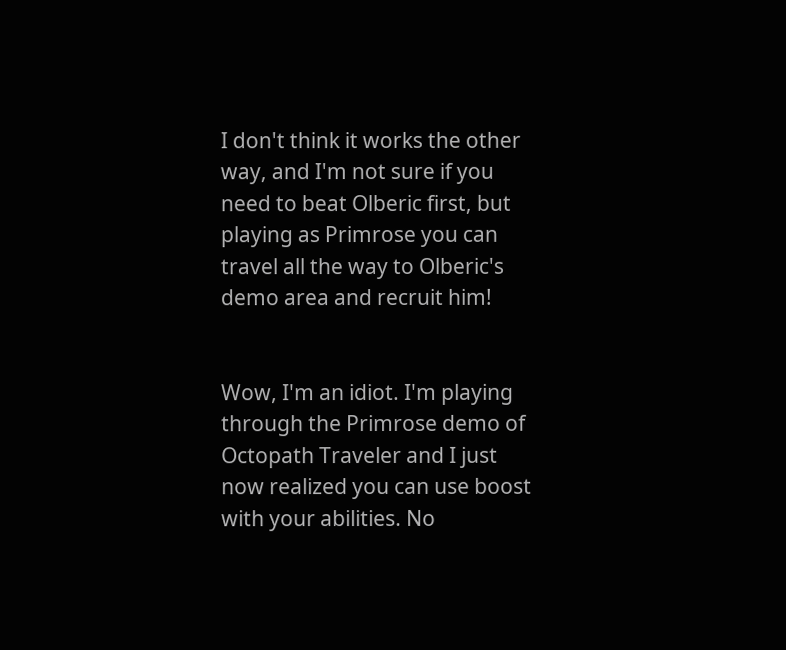I don't think it works the other way, and I'm not sure if you need to beat Olberic first, but playing as Primrose you can travel all the way to Olberic's demo area and recruit him!


Wow, I'm an idiot. I'm playing through the Primrose demo of Octopath Traveler and I just now realized you can use boost with your abilities. No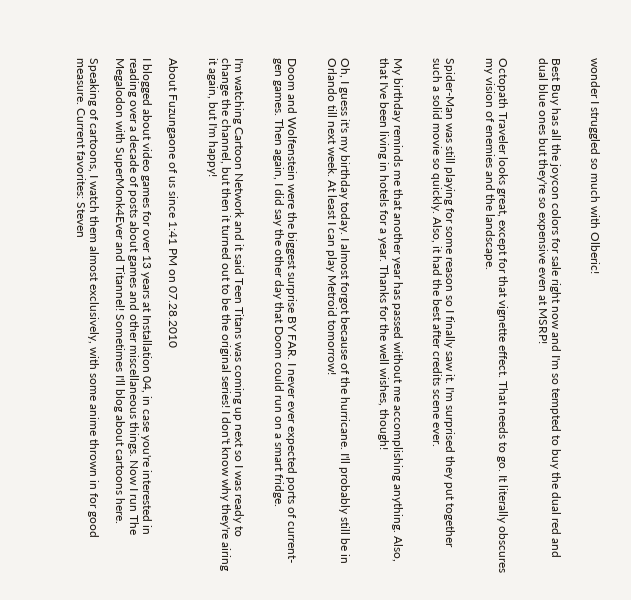wonder I struggled so much with Olberic!


Best Buy has all the joycon colors for sale right now and I'm so tempted to buy the dual red and dual blue ones but they're so expensive even at MSRP!


Octopath Traveler looks great, except for that vignette effect. That needs to go. It literally obscures my vision of enemies and the landscape.


Spider-Man was still playing for some reason so I finally saw it. I'm surprised they put together such a solid movie so quickly. Also, it had the best after credits scene ever.


My birthday reminds me that another year has passed without me accomplishing anything. Also, that I've been living in hotels for a year. Thanks for the well wishes, though!


Oh, I guess it's my birthday today. I almost forgot because of the hurricane. I'll probably still be in Orlando till next week. At least I can play Metroid tomorrow!


Doom and Wolfenstein were the biggest surprise BY FAR. I never ever expected ports of current-gen games. Then again, I did say the other day that Doom could run on a smart fridge.


I'm watching Cartoon Network and it said Teen Titans was coming up next so I was ready to change the channel, but then it turned out to be the original series! I don't know why they're airing it again, but I'm happy!


About Fuzungaone of us since 1:41 PM on 07.28.2010

I blogged about video games for over 13 years at Installation 04, in case you're interested in reading over a decade of posts about games and other miscellaneous things. Now I run The Megalodon with SuperMonk4Ever and Titannel! Sometimes I'll blog about cartoons here.

Speaking of cartoons, I watch them almost exclusively, with some anime thrown in for good measure. Current favorites: Steven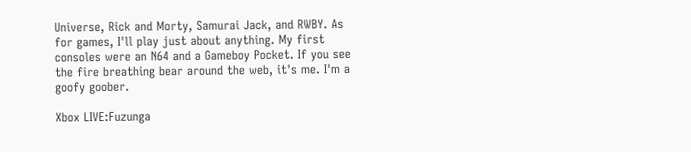Universe, Rick and Morty, Samurai Jack, and RWBY. As for games, I'll play just about anything. My first consoles were an N64 and a Gameboy Pocket. If you see the fire breathing bear around the web, it's me. I'm a goofy goober.

Xbox LIVE:Fuzunga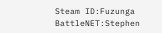Steam ID:Fuzunga
BattleNET:Stephen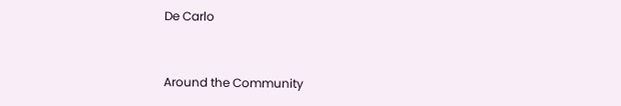De Carlo


Around the Community